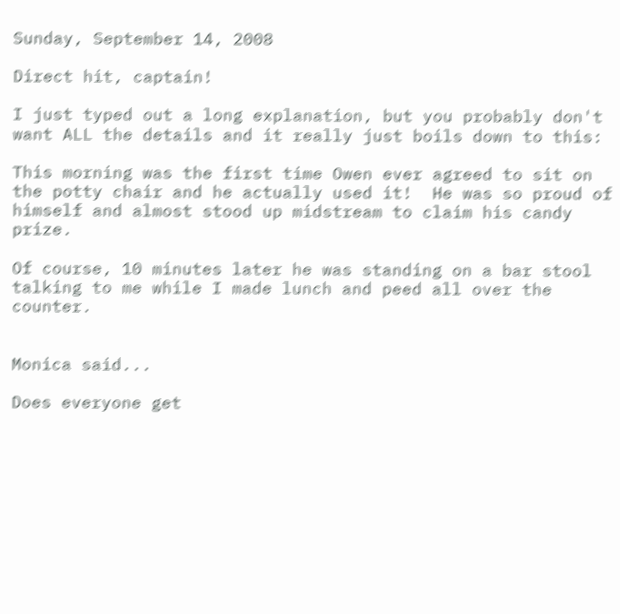Sunday, September 14, 2008

Direct hit, captain!

I just typed out a long explanation, but you probably don't want ALL the details and it really just boils down to this:

This morning was the first time Owen ever agreed to sit on the potty chair and he actually used it!  He was so proud of himself and almost stood up midstream to claim his candy prize.

Of course, 10 minutes later he was standing on a bar stool talking to me while I made lunch and peed all over the counter.


Monica said...

Does everyone get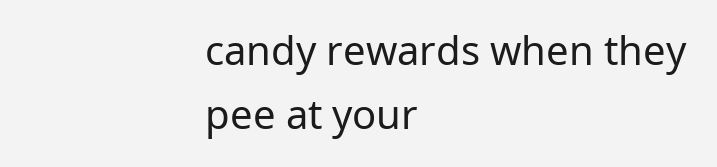candy rewards when they pee at your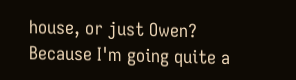house, or just Owen? Because I'm going quite a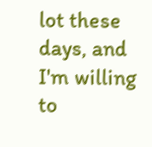lot these days, and I'm willing to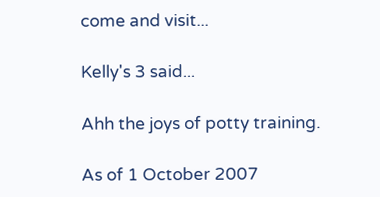come and visit...

Kelly's 3 said...

Ahh the joys of potty training.

As of 1 October 2007